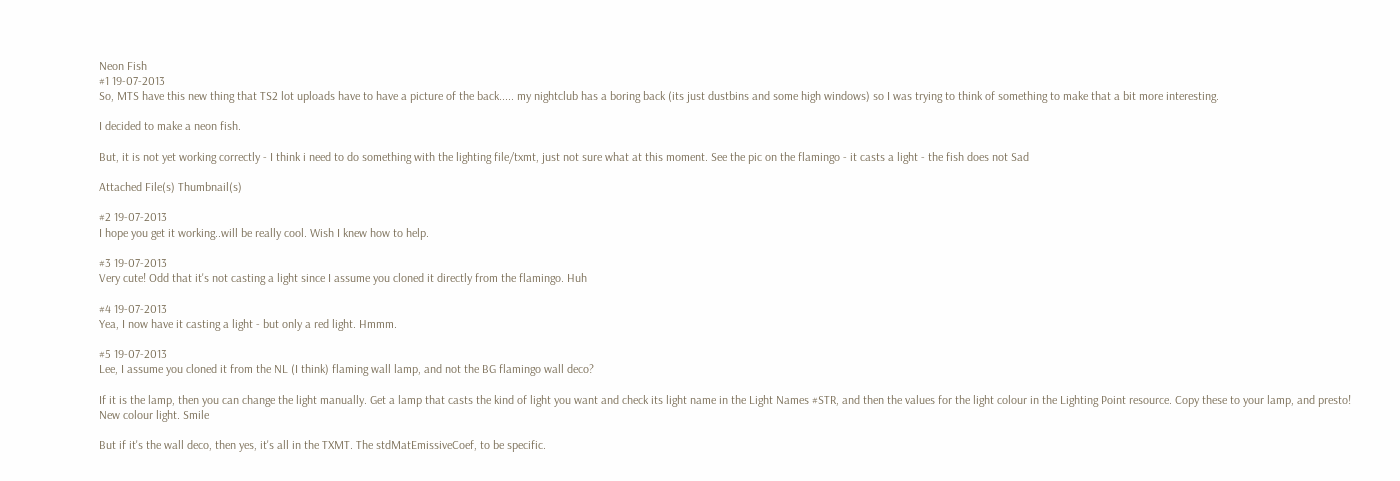Neon Fish
#1 19-07-2013
So, MTS have this new thing that TS2 lot uploads have to have a picture of the back..... my nightclub has a boring back (its just dustbins and some high windows) so I was trying to think of something to make that a bit more interesting.

I decided to make a neon fish.

But, it is not yet working correctly - I think i need to do something with the lighting file/txmt, just not sure what at this moment. See the pic on the flamingo - it casts a light - the fish does not Sad

Attached File(s) Thumbnail(s)

#2 19-07-2013
I hope you get it working..will be really cool. Wish I knew how to help.

#3 19-07-2013
Very cute! Odd that it's not casting a light since I assume you cloned it directly from the flamingo. Huh

#4 19-07-2013
Yea, I now have it casting a light - but only a red light. Hmmm.

#5 19-07-2013
Lee, I assume you cloned it from the NL (I think) flaming wall lamp, and not the BG flamingo wall deco?

If it is the lamp, then you can change the light manually. Get a lamp that casts the kind of light you want and check its light name in the Light Names #STR, and then the values for the light colour in the Lighting Point resource. Copy these to your lamp, and presto! New colour light. Smile

But if it's the wall deco, then yes, it's all in the TXMT. The stdMatEmissiveCoef, to be specific.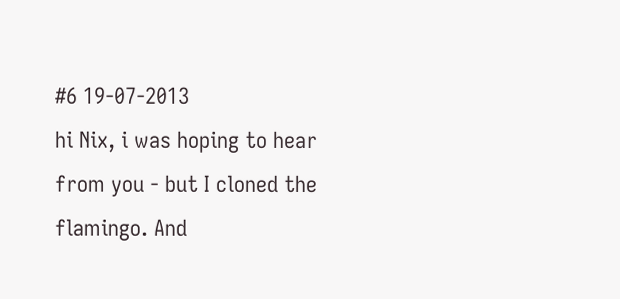#6 19-07-2013
hi Nix, i was hoping to hear from you - but I cloned the flamingo. And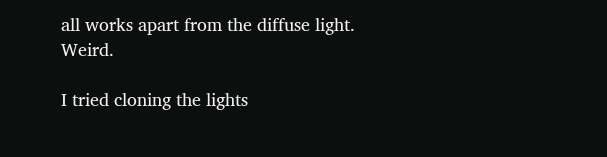all works apart from the diffuse light. Weird.

I tried cloning the lights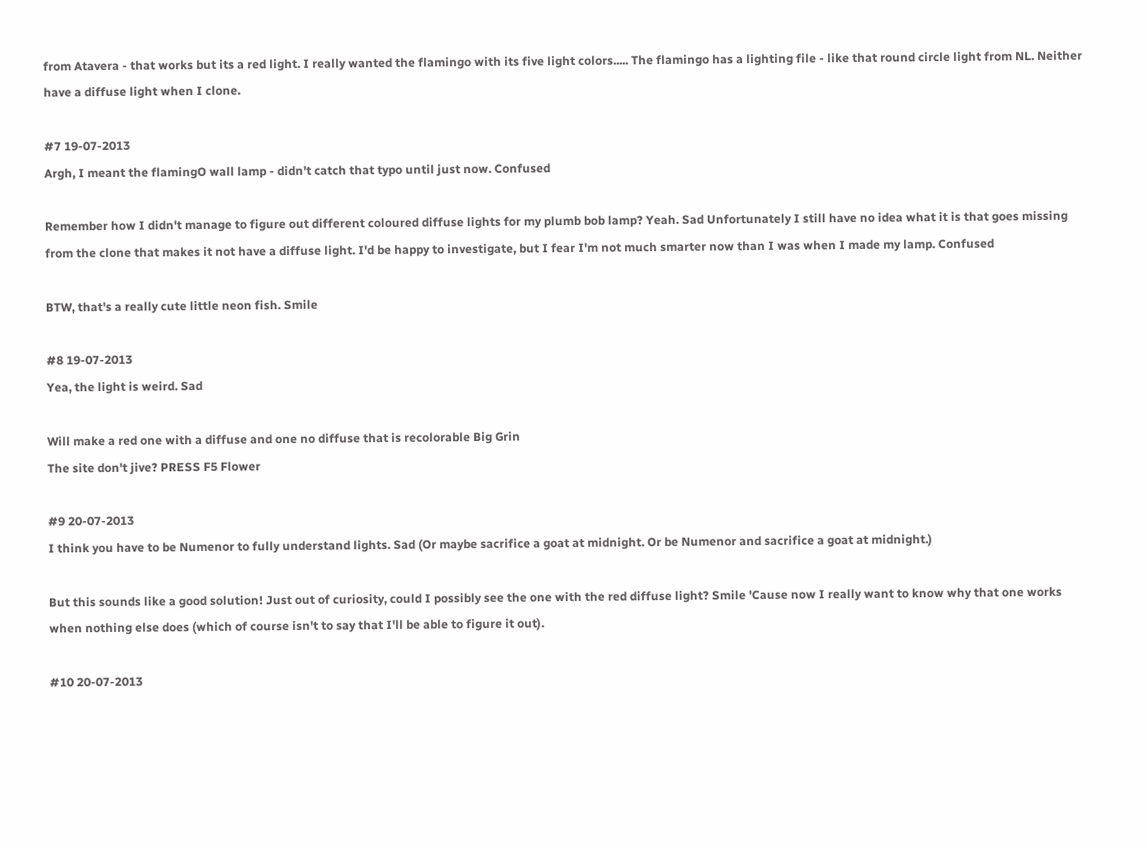from Atavera - that works but its a red light. I really wanted the flamingo with its five light colors..... The flamingo has a lighting file - like that round circle light from NL. Neither have a diffuse light when I clone.

#7 19-07-2013
Argh, I meant the flamingO wall lamp - didn't catch that typo until just now. Confused

Remember how I didn't manage to figure out different coloured diffuse lights for my plumb bob lamp? Yeah. Sad Unfortunately I still have no idea what it is that goes missing from the clone that makes it not have a diffuse light. I'd be happy to investigate, but I fear I'm not much smarter now than I was when I made my lamp. Confused

BTW, that's a really cute little neon fish. Smile

#8 19-07-2013
Yea, the light is weird. Sad

Will make a red one with a diffuse and one no diffuse that is recolorable Big Grin
The site don't jive? PRESS F5 Flower

#9 20-07-2013
I think you have to be Numenor to fully understand lights. Sad (Or maybe sacrifice a goat at midnight. Or be Numenor and sacrifice a goat at midnight.)

But this sounds like a good solution! Just out of curiosity, could I possibly see the one with the red diffuse light? Smile 'Cause now I really want to know why that one works when nothing else does (which of course isn't to say that I'll be able to figure it out).

#10 20-07-2013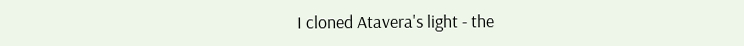I cloned Atavera's light - the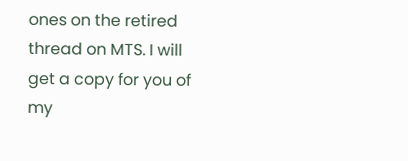ones on the retired thread on MTS. I will get a copy for you of my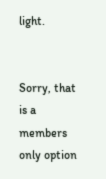light.


Sorry, that is a members only option